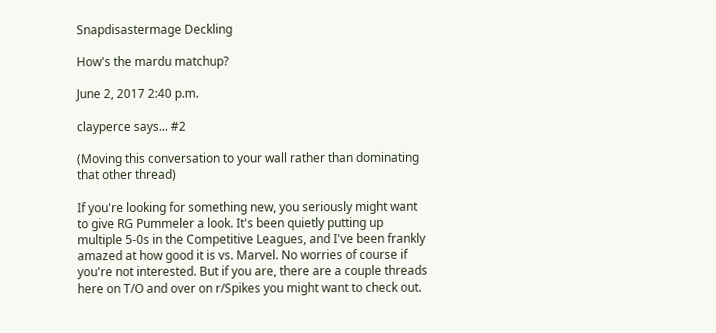Snapdisastermage Deckling

How's the mardu matchup?

June 2, 2017 2:40 p.m.

clayperce says... #2

(Moving this conversation to your wall rather than dominating that other thread)

If you're looking for something new, you seriously might want to give RG Pummeler a look. It's been quietly putting up multiple 5-0s in the Competitive Leagues, and I've been frankly amazed at how good it is vs. Marvel. No worries of course if you're not interested. But if you are, there are a couple threads here on T/O and over on r/Spikes you might want to check out.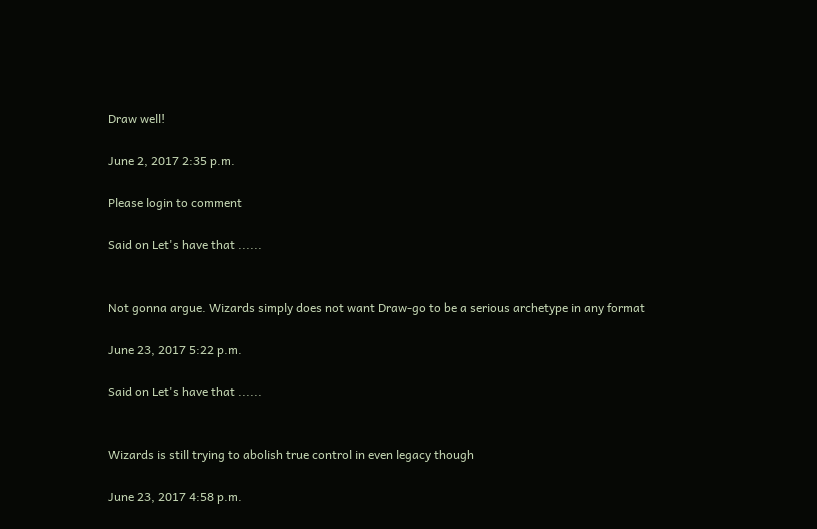Draw well!

June 2, 2017 2:35 p.m.

Please login to comment

Said on Let's have that ......


Not gonna argue. Wizards simply does not want Draw-go to be a serious archetype in any format

June 23, 2017 5:22 p.m.

Said on Let's have that ......


Wizards is still trying to abolish true control in even legacy though

June 23, 2017 4:58 p.m.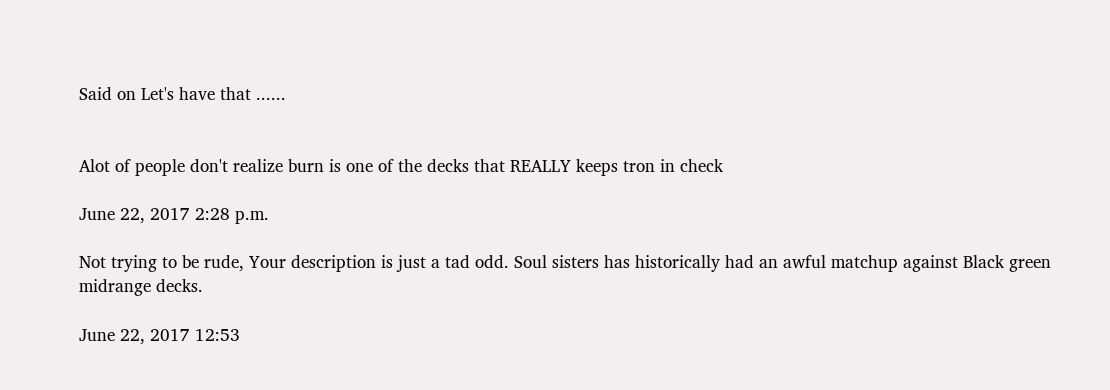Said on Let's have that ......


Alot of people don't realize burn is one of the decks that REALLY keeps tron in check

June 22, 2017 2:28 p.m.

Not trying to be rude, Your description is just a tad odd. Soul sisters has historically had an awful matchup against Black green midrange decks.

June 22, 2017 12:53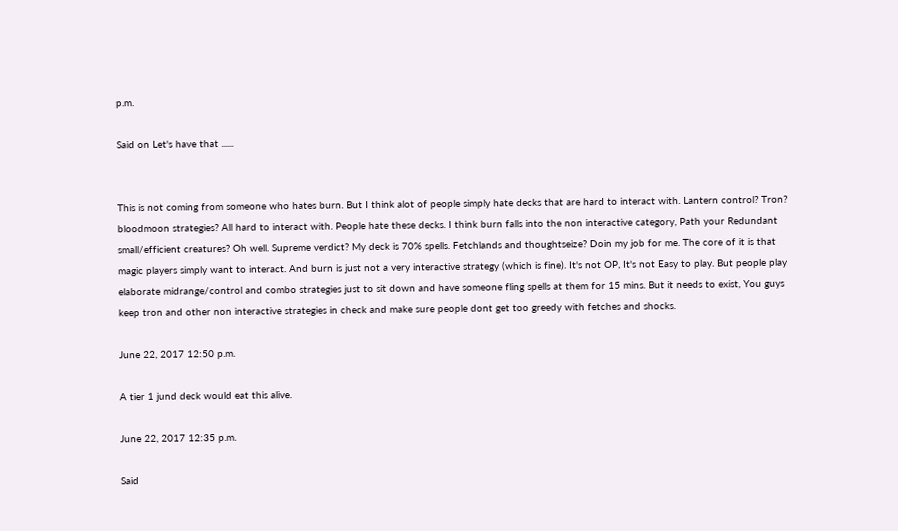p.m.

Said on Let's have that ......


This is not coming from someone who hates burn. But I think alot of people simply hate decks that are hard to interact with. Lantern control? Tron? bloodmoon strategies? All hard to interact with. People hate these decks. I think burn falls into the non interactive category, Path your Redundant small/efficient creatures? Oh well. Supreme verdict? My deck is 70% spells. Fetchlands and thoughtseize? Doin my job for me. The core of it is that magic players simply want to interact. And burn is just not a very interactive strategy (which is fine). It's not OP, It's not Easy to play. But people play elaborate midrange/control and combo strategies just to sit down and have someone fling spells at them for 15 mins. But it needs to exist, You guys keep tron and other non interactive strategies in check and make sure people dont get too greedy with fetches and shocks.

June 22, 2017 12:50 p.m.

A tier 1 jund deck would eat this alive.

June 22, 2017 12:35 p.m.

Said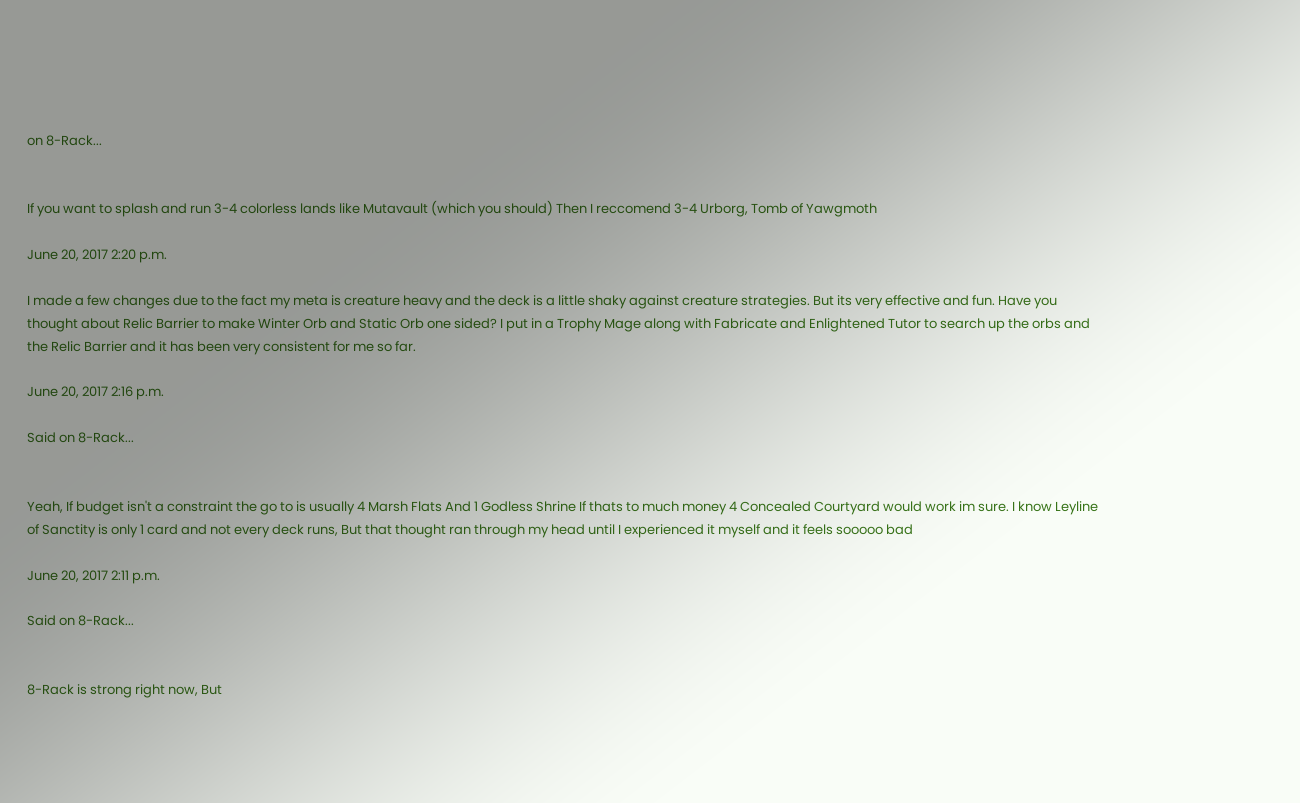on 8-Rack...


If you want to splash and run 3-4 colorless lands like Mutavault (which you should) Then I reccomend 3-4 Urborg, Tomb of Yawgmoth

June 20, 2017 2:20 p.m.

I made a few changes due to the fact my meta is creature heavy and the deck is a little shaky against creature strategies. But its very effective and fun. Have you thought about Relic Barrier to make Winter Orb and Static Orb one sided? I put in a Trophy Mage along with Fabricate and Enlightened Tutor to search up the orbs and the Relic Barrier and it has been very consistent for me so far.

June 20, 2017 2:16 p.m.

Said on 8-Rack...


Yeah, If budget isn't a constraint the go to is usually 4 Marsh Flats And 1 Godless Shrine If thats to much money 4 Concealed Courtyard would work im sure. I know Leyline of Sanctity is only 1 card and not every deck runs, But that thought ran through my head until I experienced it myself and it feels sooooo bad

June 20, 2017 2:11 p.m.

Said on 8-Rack...


8-Rack is strong right now, But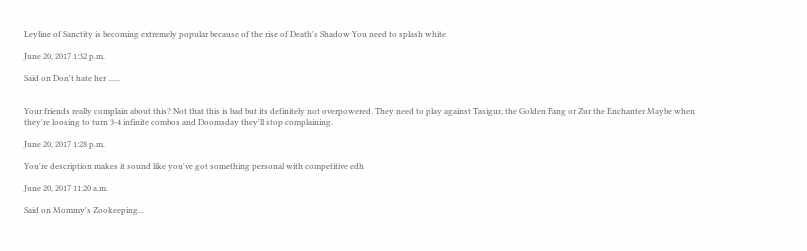Leyline of Sanctity is becoming extremely popular because of the rise of Death's Shadow You need to splash white

June 20, 2017 1:32 p.m.

Said on Don't hate her ......


Your friends really complain about this? Not that this is bad but its definitely not overpowered. They need to play against Tasigur, the Golden Fang or Zur the Enchanter Maybe when they're loosing to turn 3-4 infinite combos and Doomsday they'll stop complaining.

June 20, 2017 1:28 p.m.

You're description makes it sound like you've got something personal with competitive edh

June 20, 2017 11:20 a.m.

Said on Mommy's Zookeeping...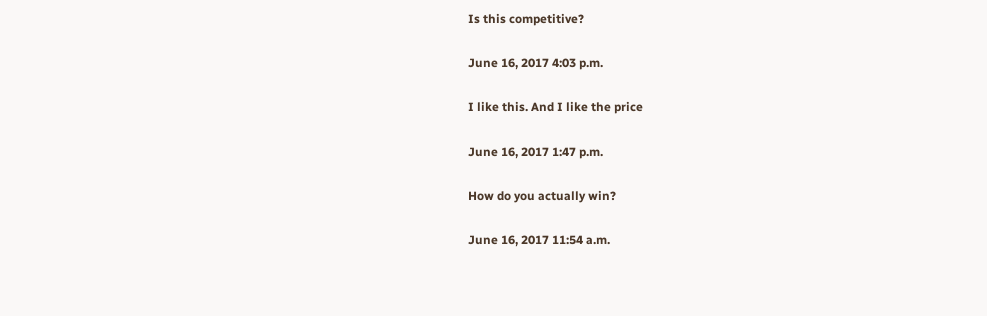Is this competitive?

June 16, 2017 4:03 p.m.

I like this. And I like the price

June 16, 2017 1:47 p.m.

How do you actually win?

June 16, 2017 11:54 a.m.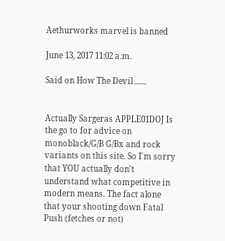Aethurworks marvel is banned

June 13, 2017 11:02 a.m.

Said on How The Devil ......


Actually Sargeras APPLE01DOJ Is the go to for advice on monoblack/G/B G/Bx and rock variants on this site. So I'm sorry that YOU actually don't understand what competitive in modern means. The fact alone that your shooting down Fatal Push (fetches or not)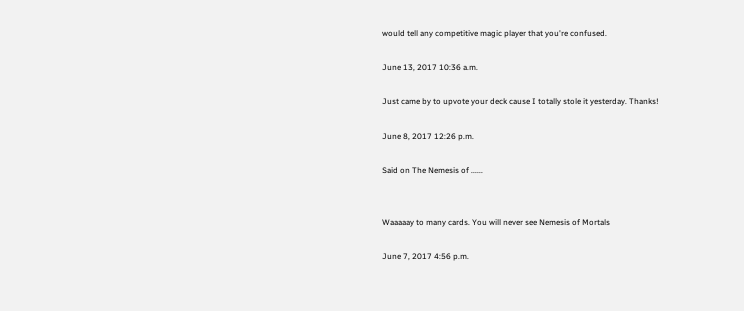would tell any competitive magic player that you're confused.

June 13, 2017 10:36 a.m.

Just came by to upvote your deck cause I totally stole it yesterday. Thanks!

June 8, 2017 12:26 p.m.

Said on The Nemesis of ......


Waaaaay to many cards. You will never see Nemesis of Mortals

June 7, 2017 4:56 p.m.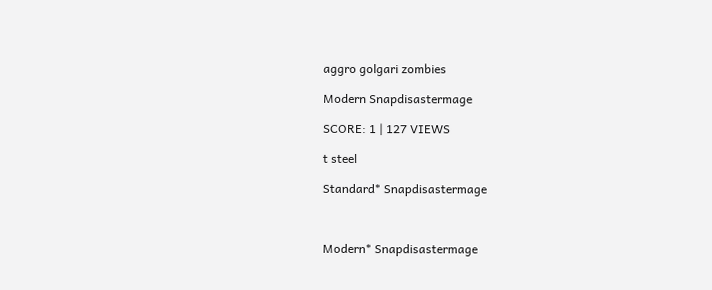aggro golgari zombies

Modern Snapdisastermage

SCORE: 1 | 127 VIEWS

t steel

Standard* Snapdisastermage



Modern* Snapdisastermage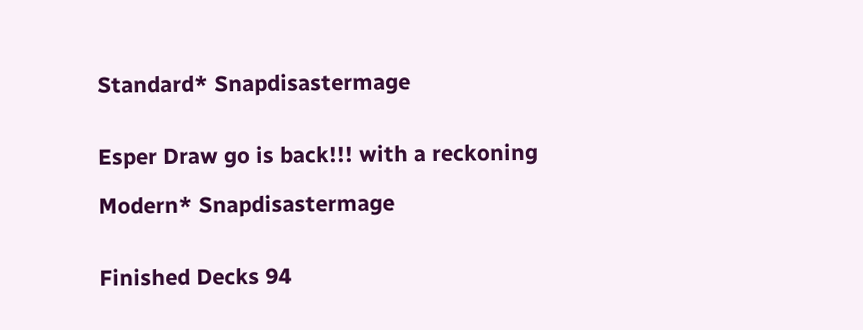Standard* Snapdisastermage


Esper Draw go is back!!! with a reckoning

Modern* Snapdisastermage


Finished Decks 94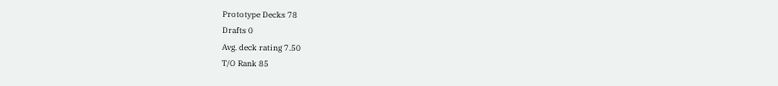Prototype Decks 78
Drafts 0
Avg. deck rating 7.50
T/O Rank 85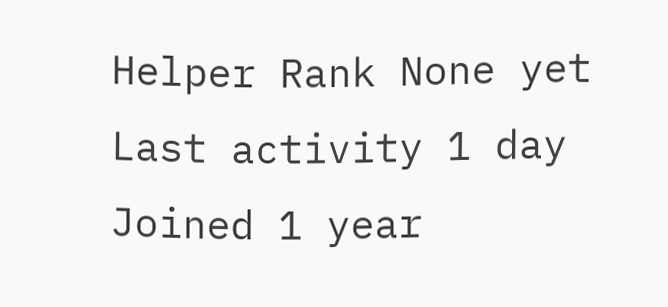Helper Rank None yet
Last activity 1 day
Joined 1 year